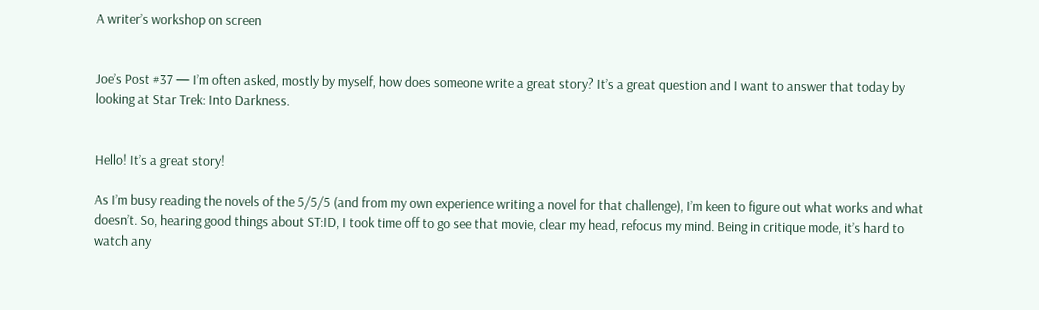A writer’s workshop on screen


Joe’s Post #37 — I’m often asked, mostly by myself, how does someone write a great story? It’s a great question and I want to answer that today by looking at Star Trek: Into Darkness.


Hello! It’s a great story!

As I’m busy reading the novels of the 5/5/5 (and from my own experience writing a novel for that challenge), I’m keen to figure out what works and what doesn’t. So, hearing good things about ST:ID, I took time off to go see that movie, clear my head, refocus my mind. Being in critique mode, it’s hard to watch any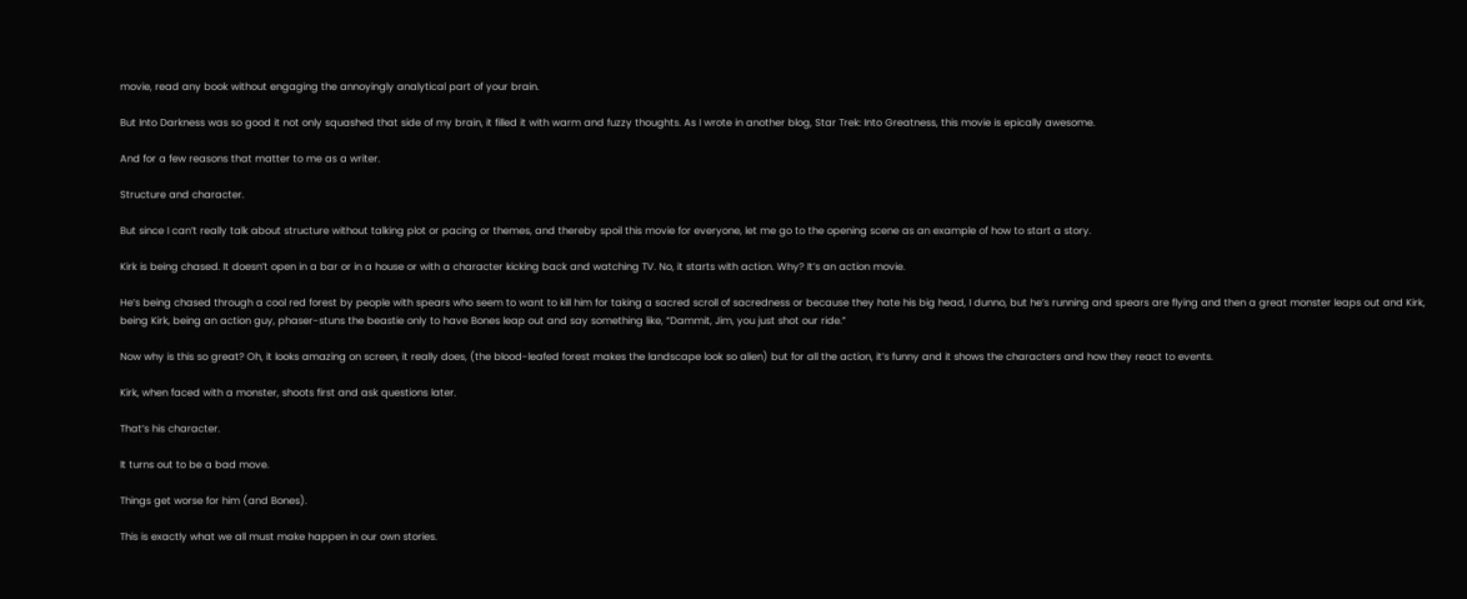movie, read any book without engaging the annoyingly analytical part of your brain.

But Into Darkness was so good it not only squashed that side of my brain, it filled it with warm and fuzzy thoughts. As I wrote in another blog, Star Trek: Into Greatness, this movie is epically awesome.

And for a few reasons that matter to me as a writer.

Structure and character.

But since I can’t really talk about structure without talking plot or pacing or themes, and thereby spoil this movie for everyone, let me go to the opening scene as an example of how to start a story.

Kirk is being chased. It doesn’t open in a bar or in a house or with a character kicking back and watching TV. No, it starts with action. Why? It’s an action movie.

He’s being chased through a cool red forest by people with spears who seem to want to kill him for taking a sacred scroll of sacredness or because they hate his big head, I dunno, but he’s running and spears are flying and then a great monster leaps out and Kirk, being Kirk, being an action guy, phaser-stuns the beastie only to have Bones leap out and say something like, “Dammit, Jim, you just shot our ride.”

Now why is this so great? Oh, it looks amazing on screen, it really does, (the blood-leafed forest makes the landscape look so alien) but for all the action, it’s funny and it shows the characters and how they react to events.

Kirk, when faced with a monster, shoots first and ask questions later.

That’s his character.

It turns out to be a bad move.

Things get worse for him (and Bones).

This is exactly what we all must make happen in our own stories.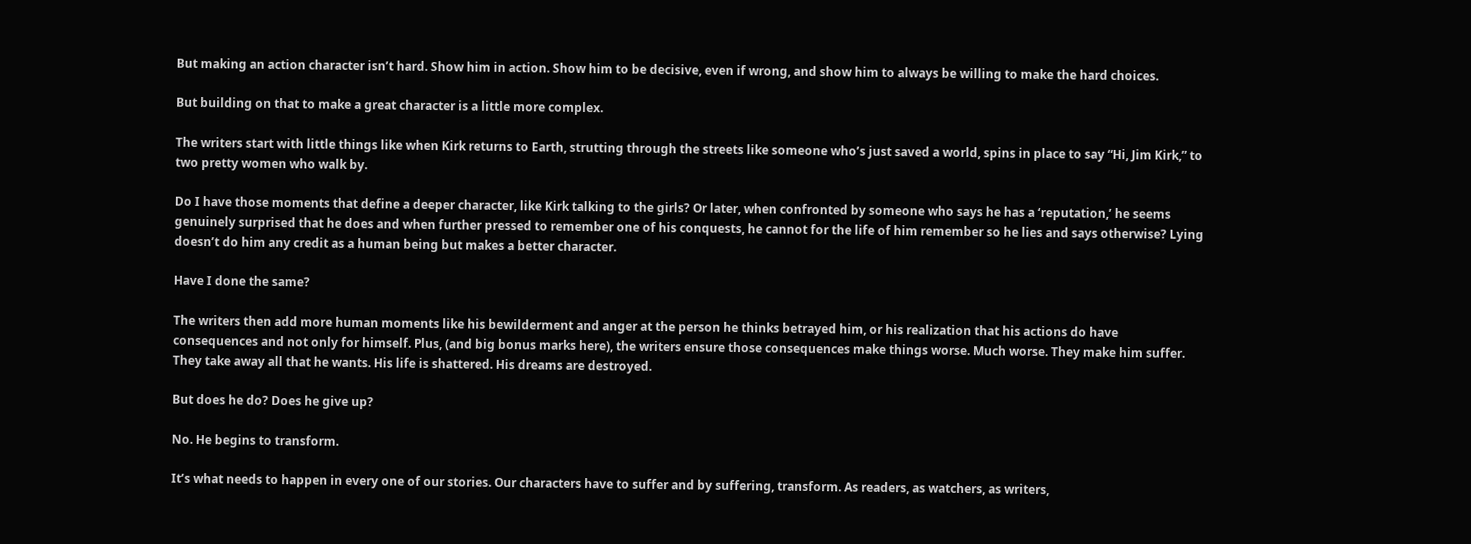But making an action character isn’t hard. Show him in action. Show him to be decisive, even if wrong, and show him to always be willing to make the hard choices.

But building on that to make a great character is a little more complex.

The writers start with little things like when Kirk returns to Earth, strutting through the streets like someone who’s just saved a world, spins in place to say “Hi, Jim Kirk,” to two pretty women who walk by.

Do I have those moments that define a deeper character, like Kirk talking to the girls? Or later, when confronted by someone who says he has a ‘reputation,’ he seems genuinely surprised that he does and when further pressed to remember one of his conquests, he cannot for the life of him remember so he lies and says otherwise? Lying doesn’t do him any credit as a human being but makes a better character.

Have I done the same?

The writers then add more human moments like his bewilderment and anger at the person he thinks betrayed him, or his realization that his actions do have consequences and not only for himself. Plus, (and big bonus marks here), the writers ensure those consequences make things worse. Much worse. They make him suffer. They take away all that he wants. His life is shattered. His dreams are destroyed.

But does he do? Does he give up?

No. He begins to transform.

It’s what needs to happen in every one of our stories. Our characters have to suffer and by suffering, transform. As readers, as watchers, as writers,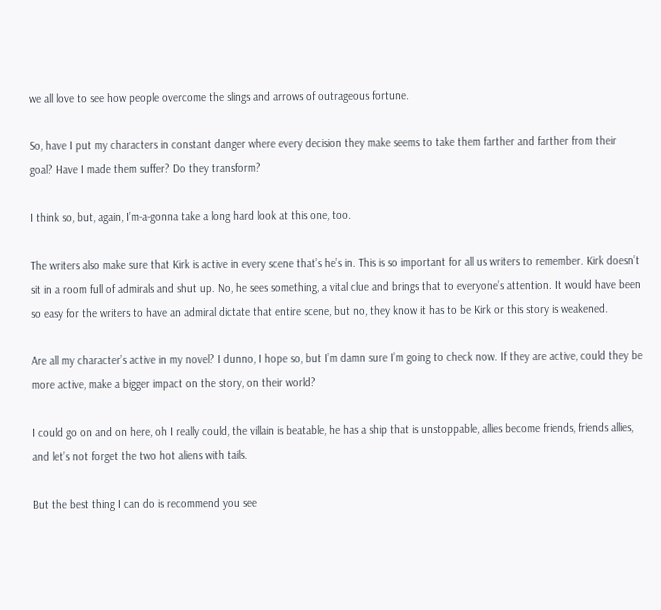we all love to see how people overcome the slings and arrows of outrageous fortune.

So, have I put my characters in constant danger where every decision they make seems to take them farther and farther from their goal? Have I made them suffer? Do they transform?

I think so, but, again, I’m-a-gonna take a long hard look at this one, too.

The writers also make sure that Kirk is active in every scene that’s he’s in. This is so important for all us writers to remember. Kirk doesn’t sit in a room full of admirals and shut up. No, he sees something, a vital clue and brings that to everyone’s attention. It would have been so easy for the writers to have an admiral dictate that entire scene, but no, they know it has to be Kirk or this story is weakened.

Are all my character’s active in my novel? I dunno, I hope so, but I’m damn sure I’m going to check now. If they are active, could they be more active, make a bigger impact on the story, on their world?

I could go on and on here, oh I really could, the villain is beatable, he has a ship that is unstoppable, allies become friends, friends allies, and let’s not forget the two hot aliens with tails.

But the best thing I can do is recommend you see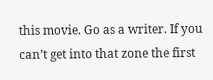this movie. Go as a writer. If you can’t get into that zone the first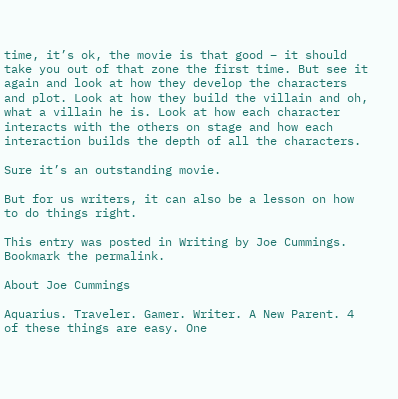time, it’s ok, the movie is that good – it should take you out of that zone the first time. But see it again and look at how they develop the characters and plot. Look at how they build the villain and oh, what a villain he is. Look at how each character interacts with the others on stage and how each interaction builds the depth of all the characters.

Sure it’s an outstanding movie.

But for us writers, it can also be a lesson on how to do things right.

This entry was posted in Writing by Joe Cummings. Bookmark the permalink.

About Joe Cummings

Aquarius. Traveler. Gamer. Writer. A New Parent. 4 of these things are easy. One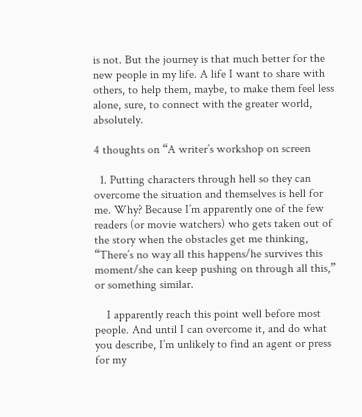is not. But the journey is that much better for the new people in my life. A life I want to share with others, to help them, maybe, to make them feel less alone, sure, to connect with the greater world, absolutely.

4 thoughts on “A writer’s workshop on screen

  1. Putting characters through hell so they can overcome the situation and themselves is hell for me. Why? Because I’m apparently one of the few readers (or movie watchers) who gets taken out of the story when the obstacles get me thinking, “There’s no way all this happens/he survives this moment/she can keep pushing on through all this,” or something similar.

    I apparently reach this point well before most people. And until I can overcome it, and do what you describe, I’m unlikely to find an agent or press for my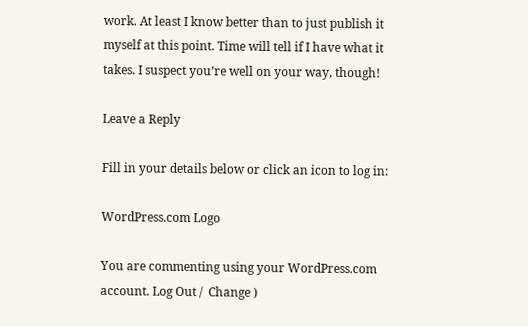work. At least I know better than to just publish it myself at this point. Time will tell if I have what it takes. I suspect you’re well on your way, though!

Leave a Reply

Fill in your details below or click an icon to log in:

WordPress.com Logo

You are commenting using your WordPress.com account. Log Out /  Change )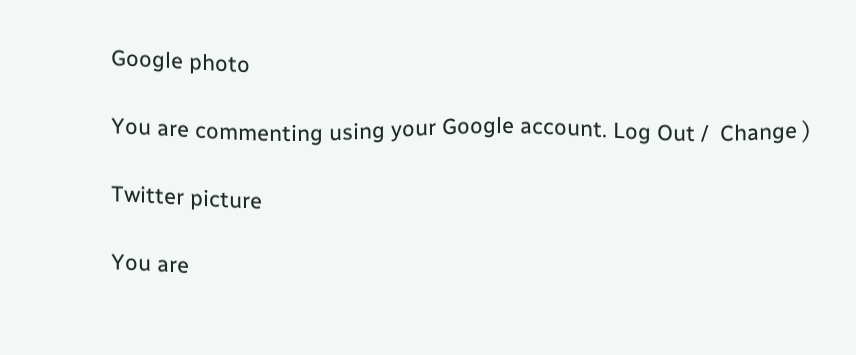Google photo

You are commenting using your Google account. Log Out /  Change )

Twitter picture

You are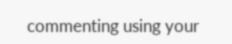commenting using your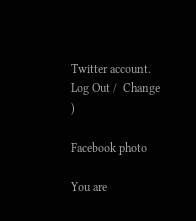Twitter account. Log Out /  Change )

Facebook photo

You are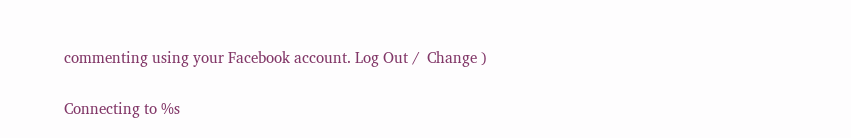commenting using your Facebook account. Log Out /  Change )

Connecting to %s